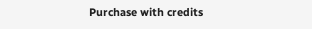Purchase with credits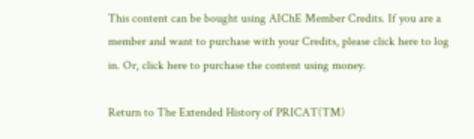This content can be bought using AIChE Member Credits. If you are a member and want to purchase with your Credits, please click here to log in. Or, click here to purchase the content using money.

Return to The Extended History of PRICAT(TM)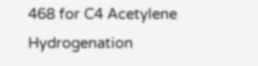468 for C4 Acetylene Hydrogenation